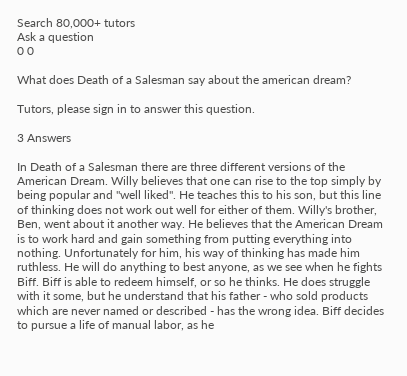Search 80,000+ tutors
Ask a question
0 0

What does Death of a Salesman say about the american dream?

Tutors, please sign in to answer this question.

3 Answers

In Death of a Salesman there are three different versions of the American Dream. Willy believes that one can rise to the top simply by being popular and "well liked". He teaches this to his son, but this line of thinking does not work out well for either of them. Willy's brother, Ben, went about it another way. He believes that the American Dream is to work hard and gain something from putting everything into nothing. Unfortunately for him, his way of thinking has made him ruthless. He will do anything to best anyone, as we see when he fights Biff. Biff is able to redeem himself, or so he thinks. He does struggle with it some, but he understand that his father - who sold products which are never named or described - has the wrong idea. Biff decides to pursue a life of manual labor, as he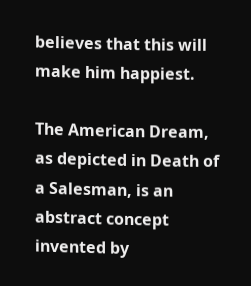believes that this will make him happiest.

The American Dream, as depicted in Death of a Salesman, is an abstract concept invented by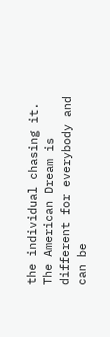the individual chasing it. The American Dream is different for everybody and can be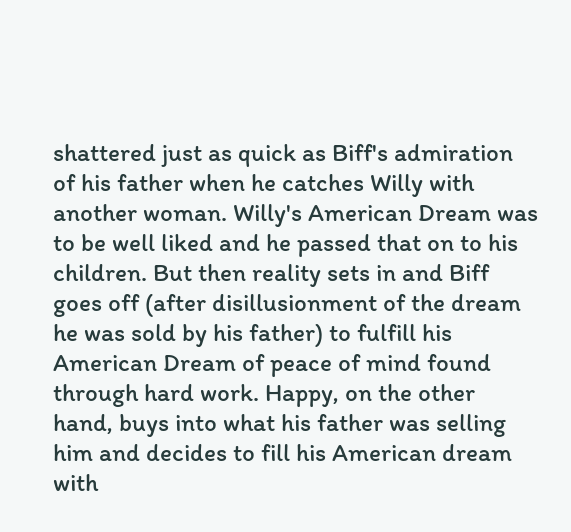shattered just as quick as Biff's admiration of his father when he catches Willy with another woman. Willy's American Dream was to be well liked and he passed that on to his children. But then reality sets in and Biff goes off (after disillusionment of the dream he was sold by his father) to fulfill his American Dream of peace of mind found through hard work. Happy, on the other hand, buys into what his father was selling him and decides to fill his American dream with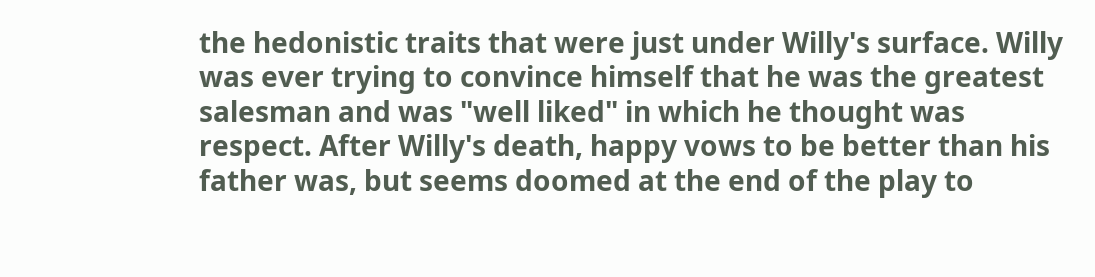the hedonistic traits that were just under Willy's surface. Willy was ever trying to convince himself that he was the greatest salesman and was "well liked" in which he thought was respect. After Willy's death, happy vows to be better than his father was, but seems doomed at the end of the play to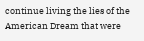continue living the lies of the American Dream that were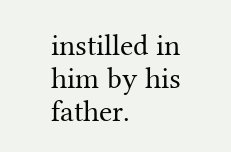instilled in him by his father.